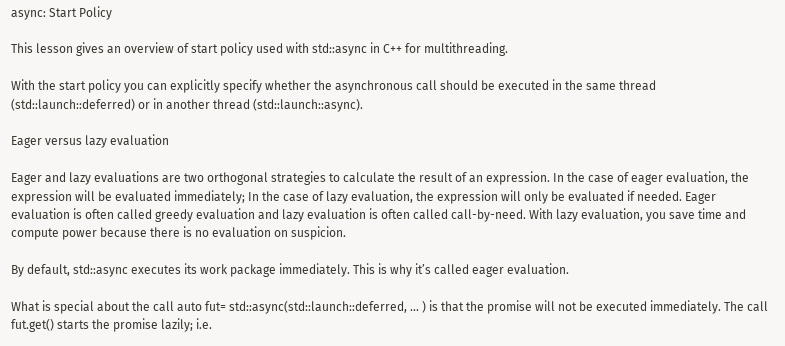async: Start Policy

This lesson gives an overview of start policy used with std::async in C++ for multithreading.

With the start policy you can explicitly specify whether the asynchronous call should be executed in the same thread (std::launch::deferred) or in another thread (std::launch::async).

Eager versus lazy evaluation

Eager and lazy evaluations are two orthogonal strategies to calculate the result of an expression. In the case of eager evaluation, the expression will be evaluated immediately; In the case of lazy evaluation, the expression will only be evaluated if needed. Eager evaluation is often called greedy evaluation and lazy evaluation is often called call-by-need. With lazy evaluation, you save time and compute power because there is no evaluation on suspicion.

By default, std::async executes its work package immediately. This is why it’s called eager evaluation.

What is special about the call auto fut= std::async(std::launch::deferred, ... ) is that the promise will not be executed immediately. The call fut.get() starts the promise lazily; i.e.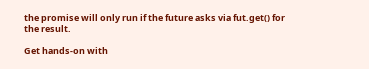the promise will only run if the future asks via fut.get() for the result.

Get hands-on with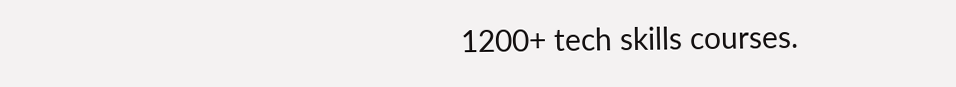1200+ tech skills courses.